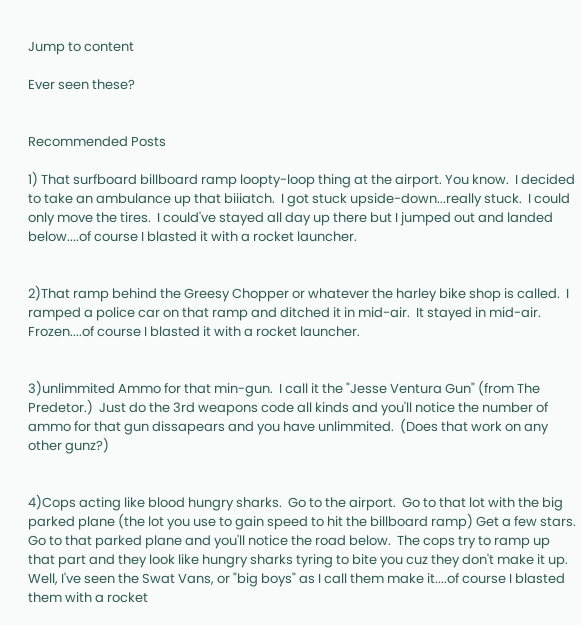Jump to content

Ever seen these?


Recommended Posts

1) That surfboard billboard ramp loopty-loop thing at the airport. You know.  I decided to take an ambulance up that biiiatch.  I got stuck upside-down...really stuck.  I could only move the tires.  I could've stayed all day up there but I jumped out and landed below....of course I blasted it with a rocket launcher.


2)That ramp behind the Greesy Chopper or whatever the harley bike shop is called.  I ramped a police car on that ramp and ditched it in mid-air.  It stayed in mid-air.  Frozen....of course I blasted it with a rocket launcher.


3)unlimmited Ammo for that min-gun.  I call it the "Jesse Ventura Gun" (from The Predetor.)  Just do the 3rd weapons code all kinds and you'll notice the number of ammo for that gun dissapears and you have unlimmited.  (Does that work on any other gunz?)


4)Cops acting like blood hungry sharks.  Go to the airport.  Go to that lot with the big parked plane (the lot you use to gain speed to hit the billboard ramp) Get a few stars.  Go to that parked plane and you'll notice the road below.  The cops try to ramp up that part and they look like hungry sharks tyring to bite you cuz they don't make it up.  Well, I've seen the Swat Vans, or "big boys" as I call them make it....of course I blasted them with a rocket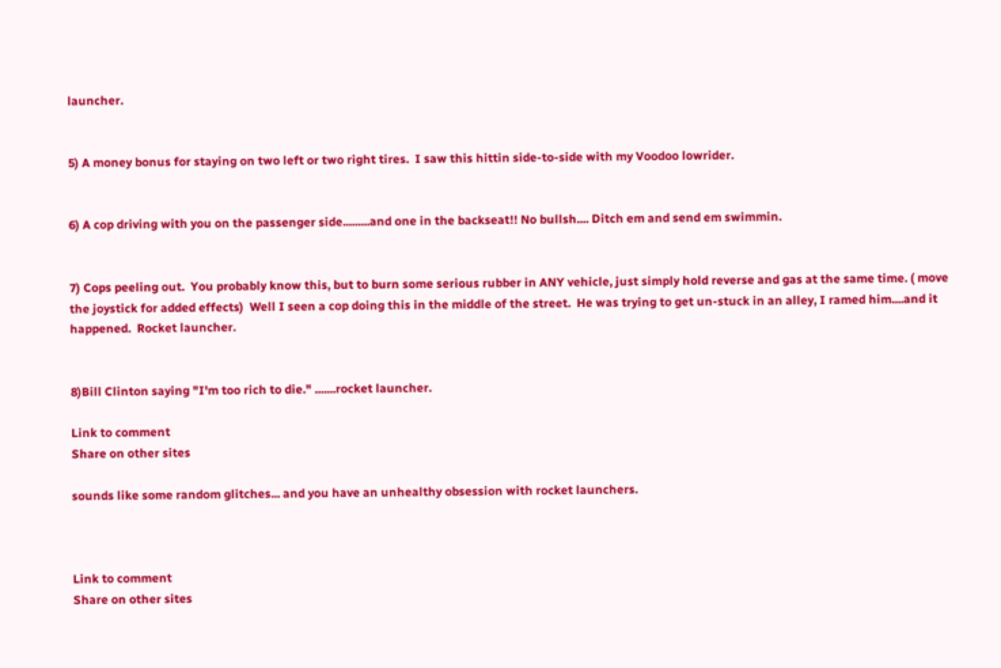launcher.


5) A money bonus for staying on two left or two right tires.  I saw this hittin side-to-side with my Voodoo lowrider.


6) A cop driving with you on the passenger side.........and one in the backseat!! No bullsh.... Ditch em and send em swimmin.


7) Cops peeling out.  You probably know this, but to burn some serious rubber in ANY vehicle, just simply hold reverse and gas at the same time. ( move the joystick for added effects)  Well I seen a cop doing this in the middle of the street.  He was trying to get un-stuck in an alley, I ramed him....and it happened.  Rocket launcher.


8)Bill Clinton saying "I'm too rich to die." .......rocket launcher.

Link to comment
Share on other sites

sounds like some random glitches... and you have an unhealthy obsession with rocket launchers.



Link to comment
Share on other sites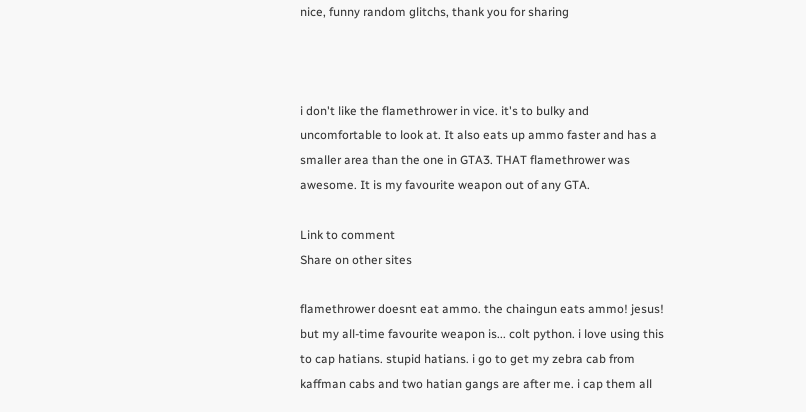nice, funny random glitchs, thank you for sharing



i don't like the flamethrower in vice. it's to bulky and uncomfortable to look at. It also eats up ammo faster and has a smaller area than the one in GTA3. THAT flamethrower was awesome. It is my favourite weapon out of any GTA.

Link to comment
Share on other sites

flamethrower doesnt eat ammo. the chaingun eats ammo! jesus! but my all-time favourite weapon is... colt python. i love using this to cap hatians. stupid hatians. i go to get my zebra cab from kaffman cabs and two hatian gangs are after me. i cap them all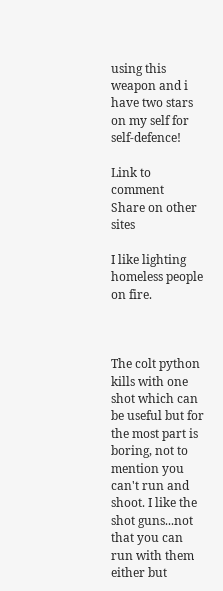using this weapon and i have two stars on my self for self-defence!

Link to comment
Share on other sites

I like lighting homeless people on fire.



The colt python kills with one shot which can be useful but for the most part is boring, not to mention you can't run and shoot. I like the shot guns...not that you can run with them either but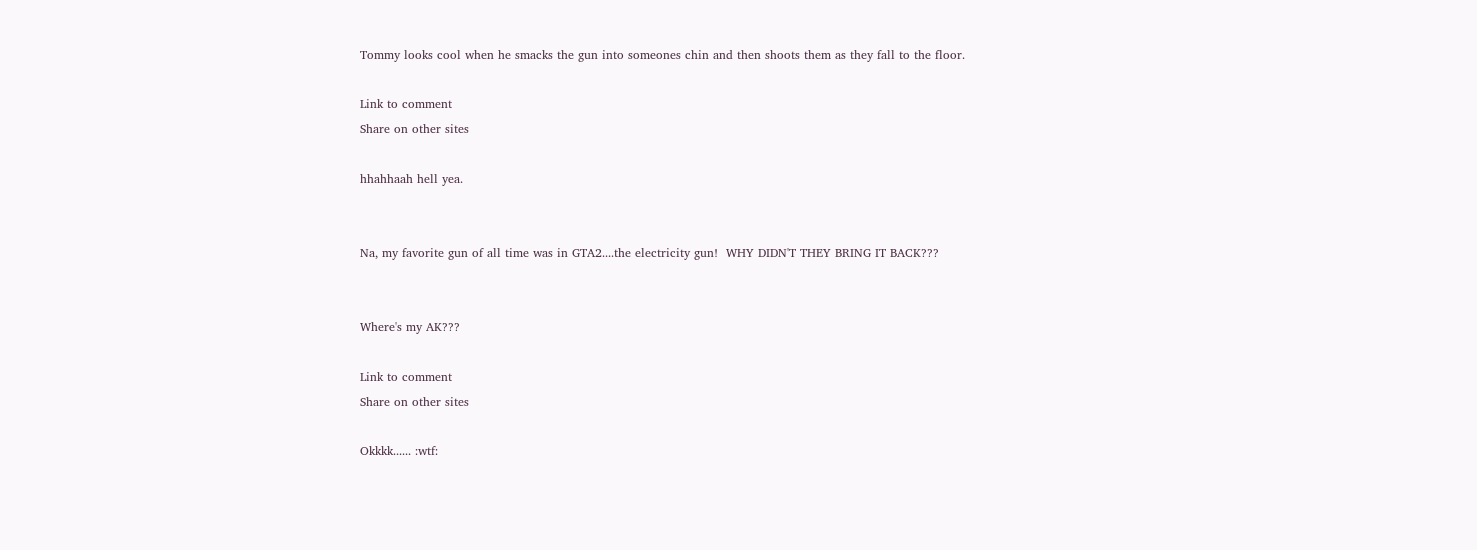Tommy looks cool when he smacks the gun into someones chin and then shoots them as they fall to the floor.

Link to comment
Share on other sites

hhahhaah hell yea.


Na, my favorite gun of all time was in GTA2....the electricity gun!  WHY DIDN'T THEY BRING IT BACK???


Where's my AK???

Link to comment
Share on other sites

Okkkk...... :wtf: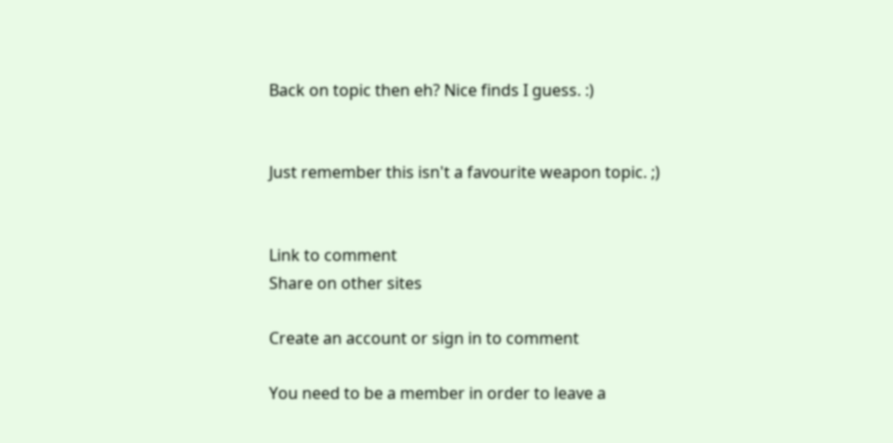Back on topic then eh? Nice finds I guess. :)


Just remember this isn't a favourite weapon topic. ;)


Link to comment
Share on other sites

Create an account or sign in to comment

You need to be a member in order to leave a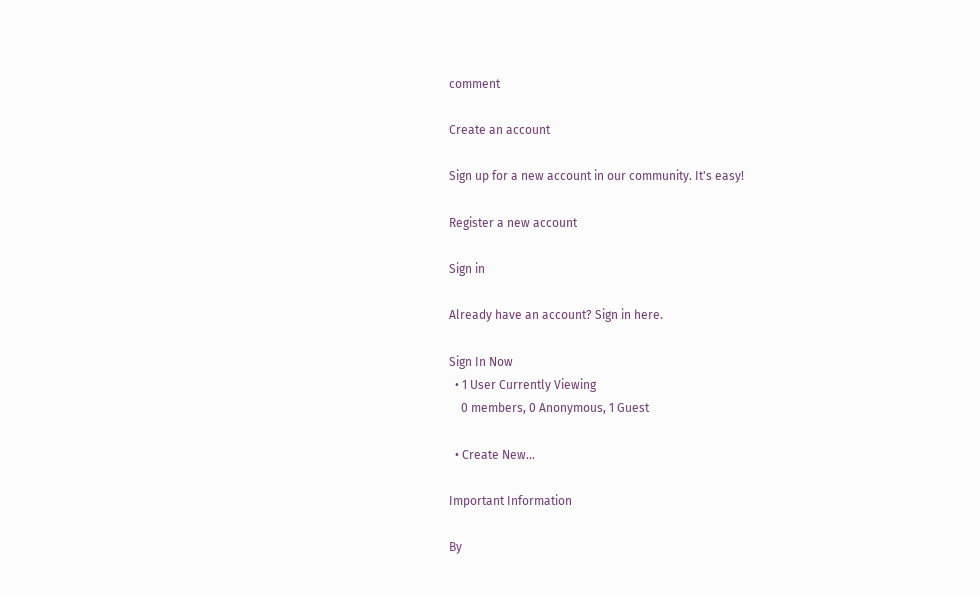comment

Create an account

Sign up for a new account in our community. It's easy!

Register a new account

Sign in

Already have an account? Sign in here.

Sign In Now
  • 1 User Currently Viewing
    0 members, 0 Anonymous, 1 Guest

  • Create New...

Important Information

By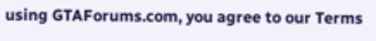using GTAForums.com, you agree to our Terms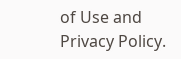of Use and Privacy Policy.